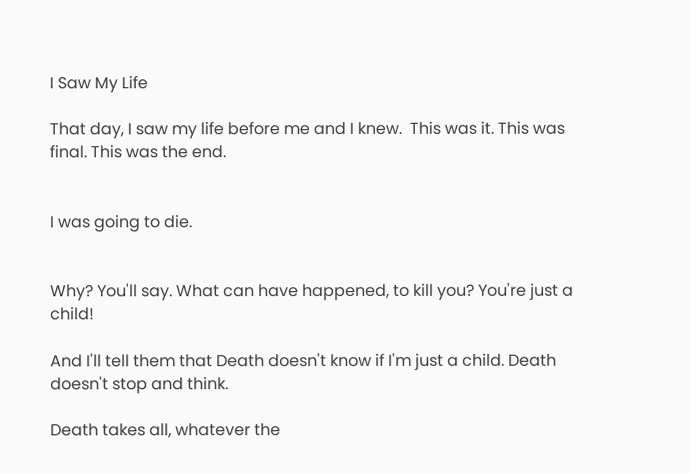I Saw My Life

That day, I saw my life before me and I knew.  This was it. This was final. This was the end.


I was going to die.


Why? You'll say. What can have happened, to kill you? You're just a child!

And I'll tell them that Death doesn't know if I'm just a child. Death doesn't stop and think.

Death takes all, whatever the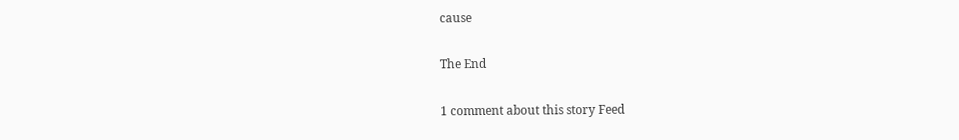cause

The End

1 comment about this story Feed